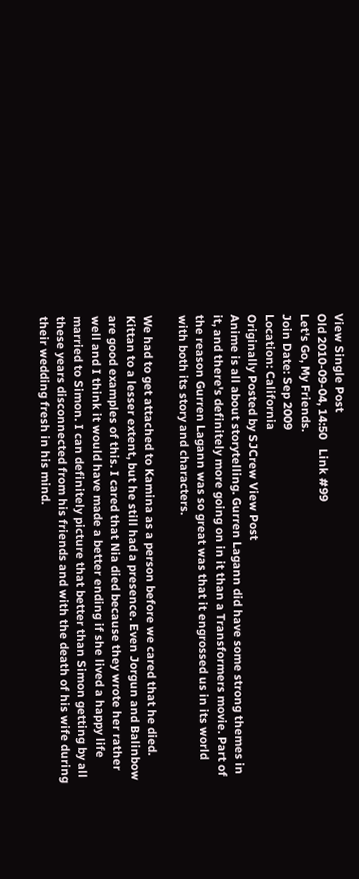View Single Post
Old 2010-09-04, 14:50   Link #99
Let's Go, My Friends.
Join Date: Sep 2009
Location: California
Originally Posted by SJCrew View Post
Anime is all about storytelling. Gurren Lagann did have some strong themes in it, and there's definitely more going on in it than a Transformers movie. Part of the reason Gurren Lagann was so great was that it engrossed us in its world with both its story and characters.

We had to get attached to Kamina as a person before we cared that he died. Kittan to a lesser extent, but he still had a presence. Even Jorgun and Balinbow are good examples of this. I cared that Nia died because they wrote her rather well and I think it would have made a better ending if she lived a happy life married to Simon. I can definitely picture that better than Simon getting by all these years disconnected from his friends and with the death of his wife during their wedding fresh in his mind.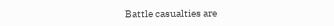Battle casualties are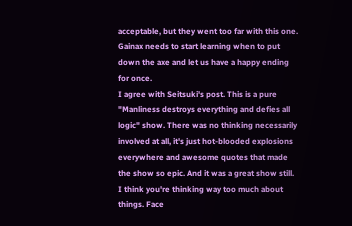acceptable, but they went too far with this one. Gainax needs to start learning when to put down the axe and let us have a happy ending for once.
I agree with Seitsuki's post. This is a pure "Manliness destroys everything and defies all logic" show. There was no thinking necessarily involved at all, it's just hot-blooded explosions everywhere and awesome quotes that made the show so epic. And it was a great show still. I think you're thinking way too much about things. Face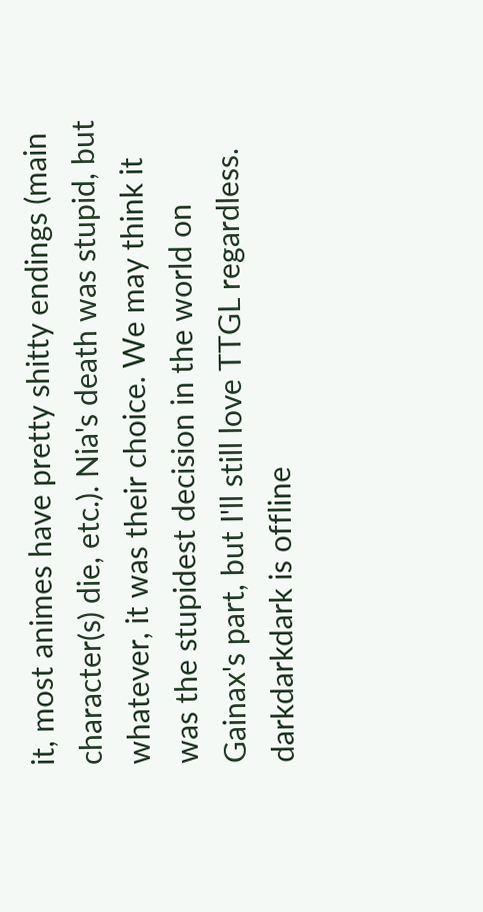it, most animes have pretty shitty endings (main character(s) die, etc.). Nia's death was stupid, but whatever, it was their choice. We may think it was the stupidest decision in the world on Gainax's part, but I'll still love TTGL regardless.
darkdarkdark is offline